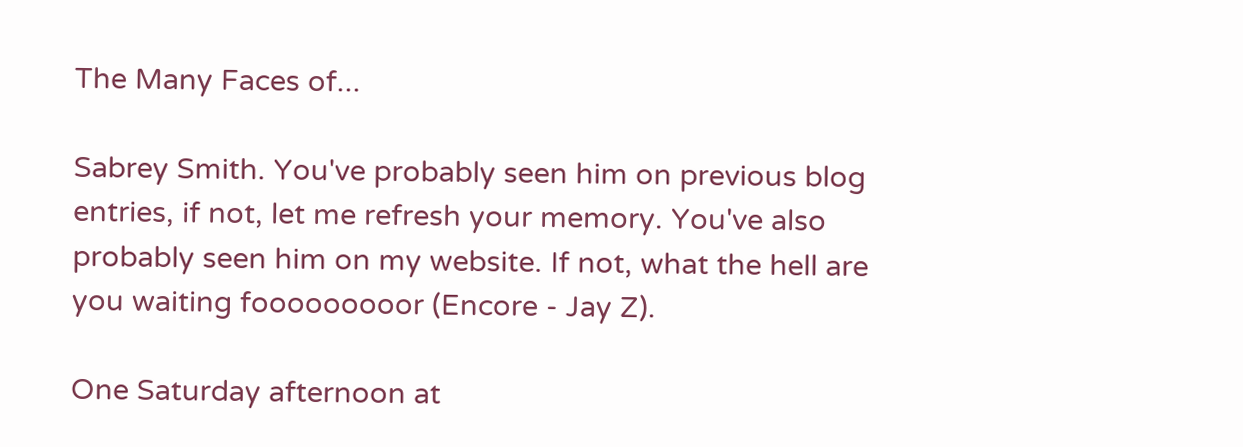The Many Faces of...

Sabrey Smith. You've probably seen him on previous blog entries, if not, let me refresh your memory. You've also probably seen him on my website. If not, what the hell are you waiting fooooooooor (Encore - Jay Z).

One Saturday afternoon at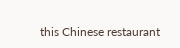this Chinese restaurant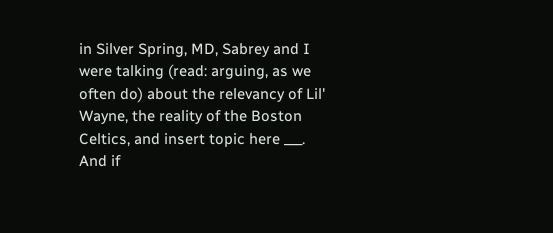in Silver Spring, MD, Sabrey and I were talking (read: arguing, as we often do) about the relevancy of Lil' Wayne, the reality of the Boston Celtics, and insert topic here ___. And if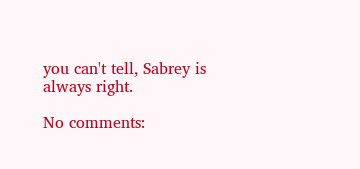you can't tell, Sabrey is always right.

No comments: